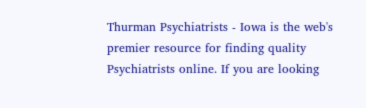Thurman Psychiatrists - Iowa is the web's premier resource for finding quality Psychiatrists online. If you are looking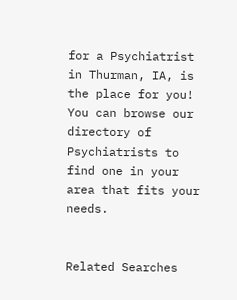for a Psychiatrist in Thurman, IA, is the place for you! You can browse our directory of Psychiatrists to find one in your area that fits your needs.


Related Searches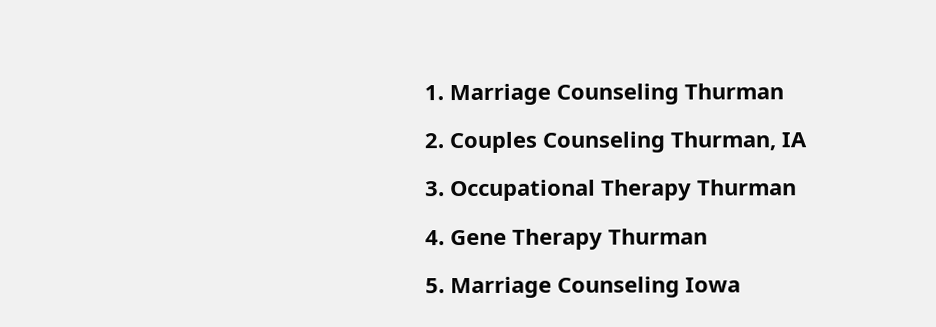1. Marriage Counseling Thurman

2. Couples Counseling Thurman, IA

3. Occupational Therapy Thurman

4. Gene Therapy Thurman

5. Marriage Counseling Iowa